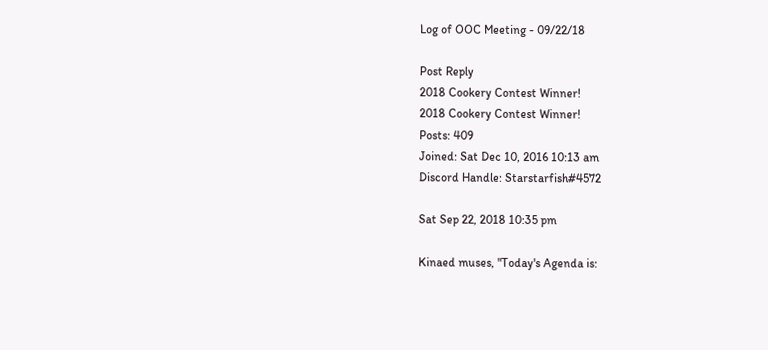Log of OOC Meeting - 09/22/18

Post Reply
2018 Cookery Contest Winner!
2018 Cookery Contest Winner!
Posts: 409
Joined: Sat Dec 10, 2016 10:13 am
Discord Handle: Starstarfish#4572

Sat Sep 22, 2018 10:35 pm

Kinaed muses, "Today's Agenda is: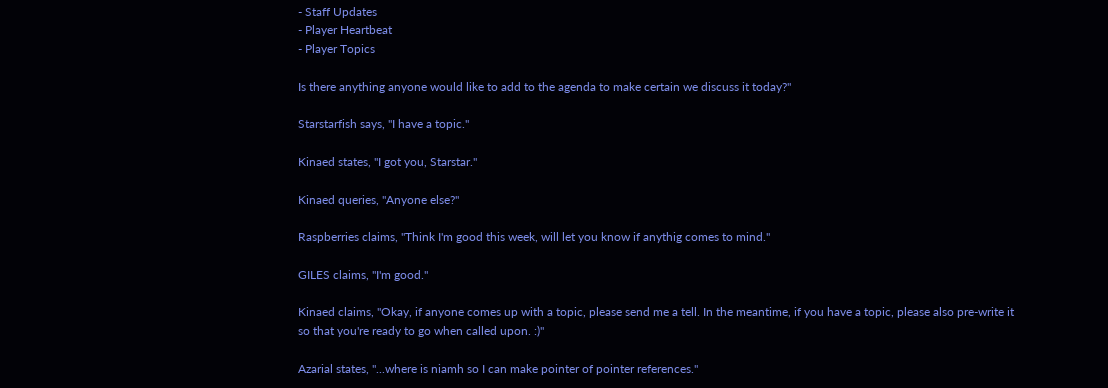- Staff Updates
- Player Heartbeat
- Player Topics

Is there anything anyone would like to add to the agenda to make certain we discuss it today?"

Starstarfish says, "I have a topic."

Kinaed states, "I got you, Starstar."

Kinaed queries, "Anyone else?"

Raspberries claims, "Think I'm good this week, will let you know if anythig comes to mind."

GILES claims, "I'm good."

Kinaed claims, "Okay, if anyone comes up with a topic, please send me a tell. In the meantime, if you have a topic, please also pre-write it so that you're ready to go when called upon. :)"

Azarial states, "...where is niamh so I can make pointer of pointer references."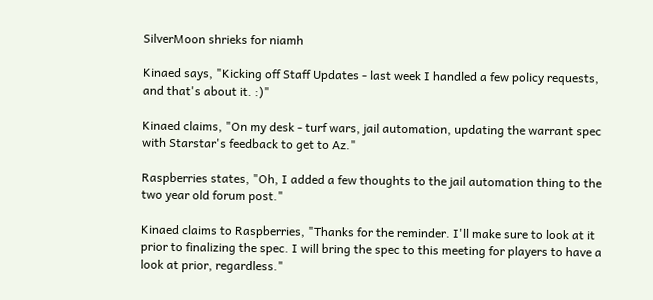SilverMoon shrieks for niamh

Kinaed says, "Kicking off Staff Updates - last week I handled a few policy requests, and that's about it. :)"

Kinaed claims, "On my desk - turf wars, jail automation, updating the warrant spec with Starstar's feedback to get to Az."

Raspberries states, "Oh, I added a few thoughts to the jail automation thing to the two year old forum post."

Kinaed claims to Raspberries, "Thanks for the reminder. I'll make sure to look at it prior to finalizing the spec. I will bring the spec to this meeting for players to have a look at prior, regardless."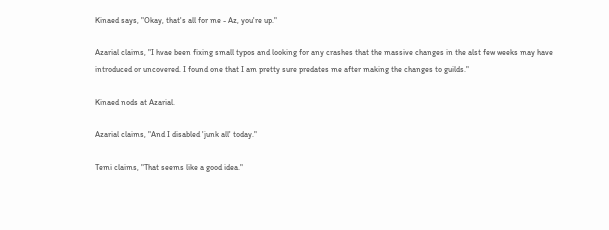Kinaed says, "Okay, that's all for me - Az, you're up."

Azarial claims, "I hvae been fixing small typos and looking for any crashes that the massive changes in the alst few weeks may have introduced or uncovered. I found one that I am pretty sure predates me after making the changes to guilds."

Kinaed nods at Azarial.

Azarial claims, "And I disabled 'junk all' today."

Temi claims, "That seems like a good idea."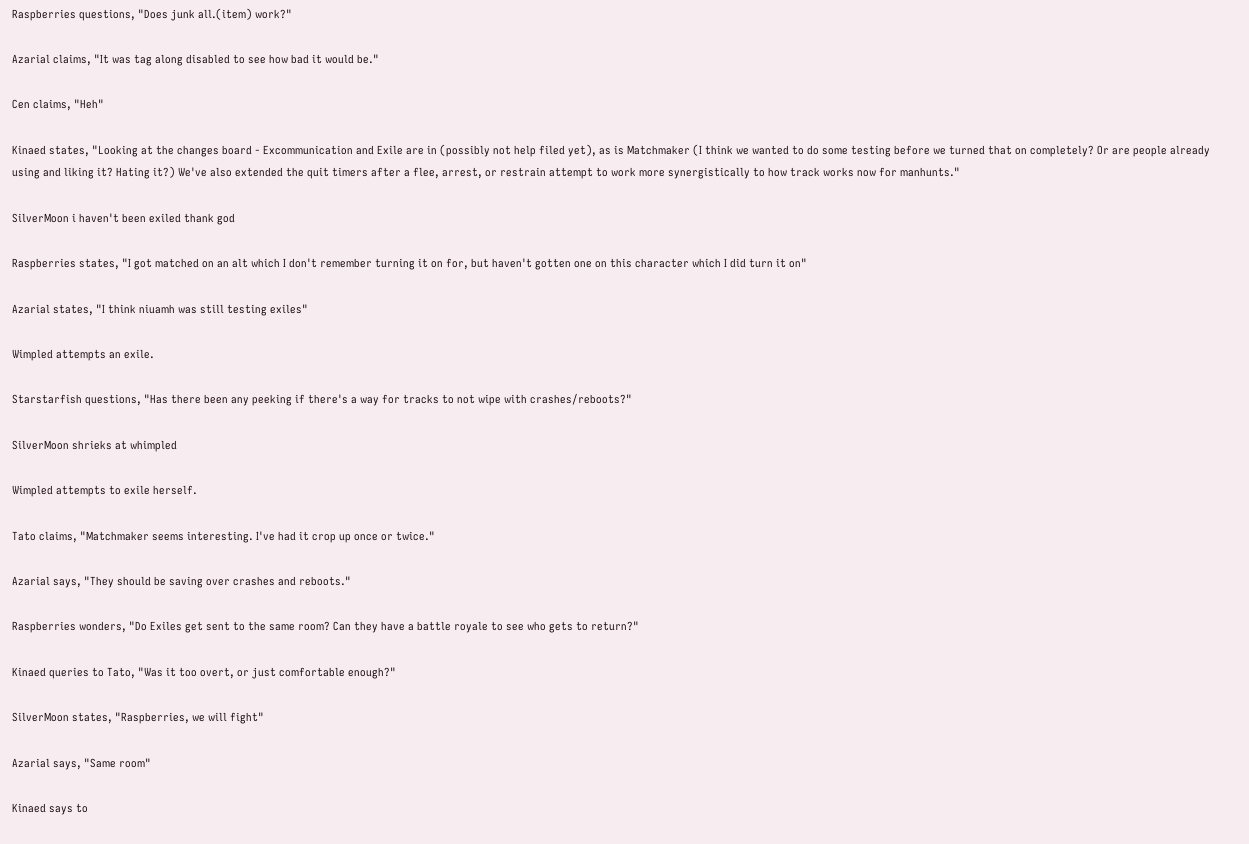Raspberries questions, "Does junk all.(item) work?"

Azarial claims, "It was tag along disabled to see how bad it would be."

Cen claims, "Heh"

Kinaed states, "Looking at the changes board - Excommunication and Exile are in (possibly not help filed yet), as is Matchmaker (I think we wanted to do some testing before we turned that on completely? Or are people already using and liking it? Hating it?) We've also extended the quit timers after a flee, arrest, or restrain attempt to work more synergistically to how track works now for manhunts."

SilverMoon i haven't been exiled thank god

Raspberries states, "I got matched on an alt which I don't remember turning it on for, but haven't gotten one on this character which I did turn it on"

Azarial states, "I think niuamh was still testing exiles"

Wimpled attempts an exile.

Starstarfish questions, "Has there been any peeking if there's a way for tracks to not wipe with crashes/reboots?"

SilverMoon shrieks at whimpled

Wimpled attempts to exile herself.

Tato claims, "Matchmaker seems interesting. I've had it crop up once or twice."

Azarial says, "They should be saving over crashes and reboots."

Raspberries wonders, "Do Exiles get sent to the same room? Can they have a battle royale to see who gets to return?"

Kinaed queries to Tato, "Was it too overt, or just comfortable enough?"

SilverMoon states, "Raspberries, we will fight"

Azarial says, "Same room"

Kinaed says to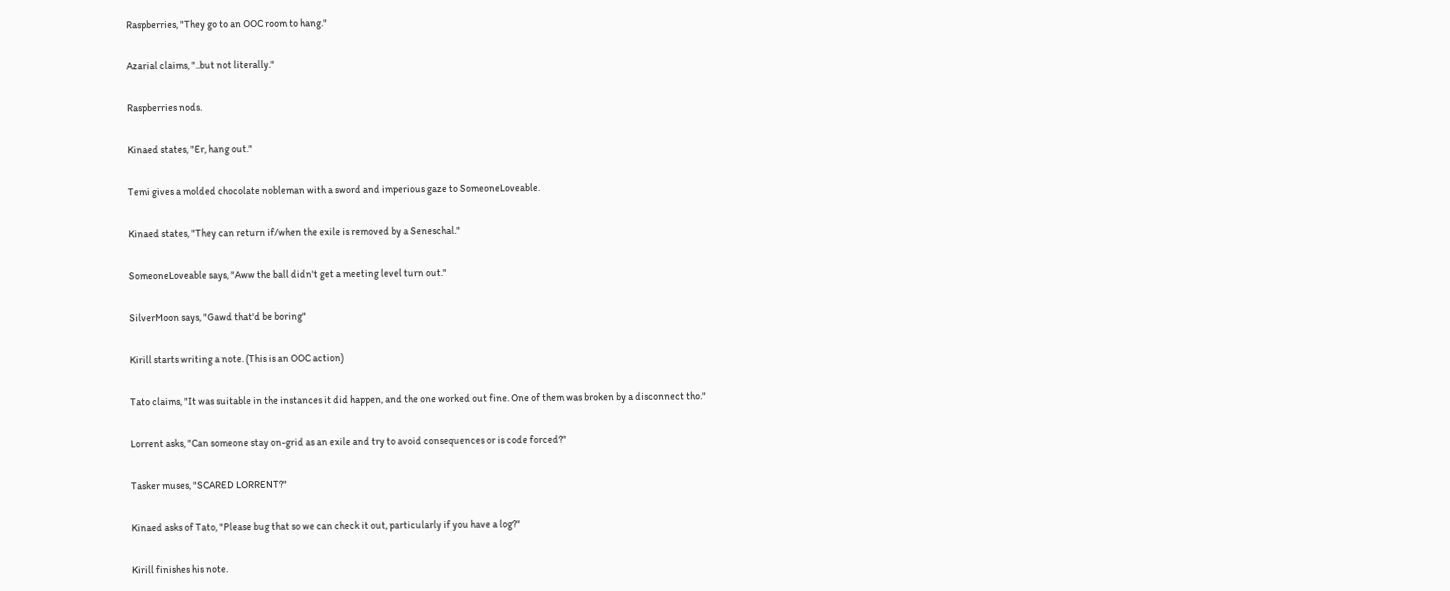Raspberries, "They go to an OOC room to hang."

Azarial claims, "..but not literally."

Raspberries nods.

Kinaed states, "Er, hang out."

Temi gives a molded chocolate nobleman with a sword and imperious gaze to SomeoneLoveable.

Kinaed states, "They can return if/when the exile is removed by a Seneschal."

SomeoneLoveable says, "Aww the ball didn't get a meeting level turn out."

SilverMoon says, "Gawd that'd be boring"

Kirill starts writing a note. (This is an OOC action)

Tato claims, "It was suitable in the instances it did happen, and the one worked out fine. One of them was broken by a disconnect tho."

Lorrent asks, "Can someone stay on-grid as an exile and try to avoid consequences or is code forced?"

Tasker muses, "SCARED LORRENT?"

Kinaed asks of Tato, "Please bug that so we can check it out, particularly if you have a log?"

Kirill finishes his note.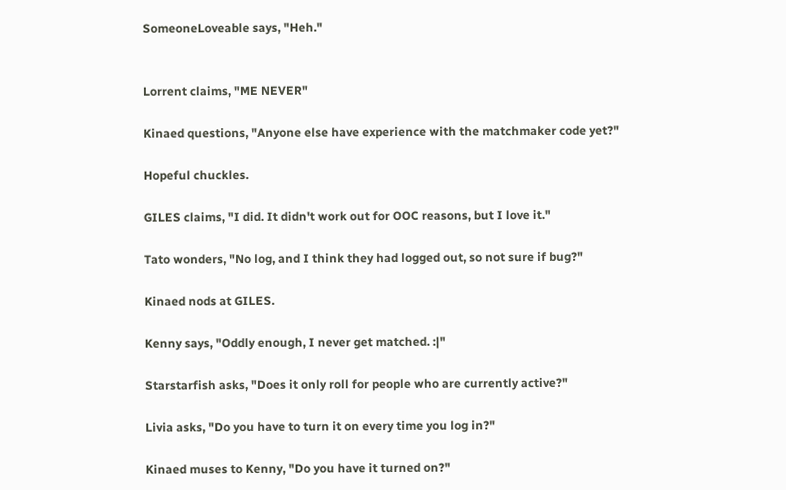SomeoneLoveable says, "Heh."


Lorrent claims, "ME NEVER"

Kinaed questions, "Anyone else have experience with the matchmaker code yet?"

Hopeful chuckles.

GILES claims, "I did. It didn't work out for OOC reasons, but I love it."

Tato wonders, "No log, and I think they had logged out, so not sure if bug?"

Kinaed nods at GILES.

Kenny says, "Oddly enough, I never get matched. :|"

Starstarfish asks, "Does it only roll for people who are currently active?"

Livia asks, "Do you have to turn it on every time you log in?"

Kinaed muses to Kenny, "Do you have it turned on?"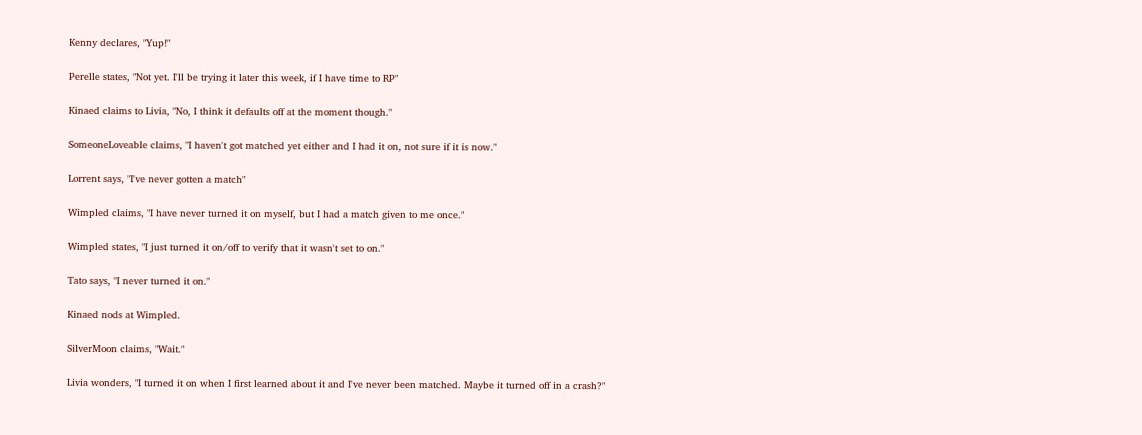Kenny declares, "Yup!"

Perelle states, "Not yet. I'll be trying it later this week, if I have time to RP"

Kinaed claims to Livia, "No, I think it defaults off at the moment though."

SomeoneLoveable claims, "I haven't got matched yet either and I had it on, not sure if it is now."

Lorrent says, "I've never gotten a match"

Wimpled claims, "I have never turned it on myself, but I had a match given to me once."

Wimpled states, "I just turned it on/off to verify that it wasn't set to on."

Tato says, "I never turned it on."

Kinaed nods at Wimpled.

SilverMoon claims, "Wait."

Livia wonders, "I turned it on when I first learned about it and I've never been matched. Maybe it turned off in a crash?"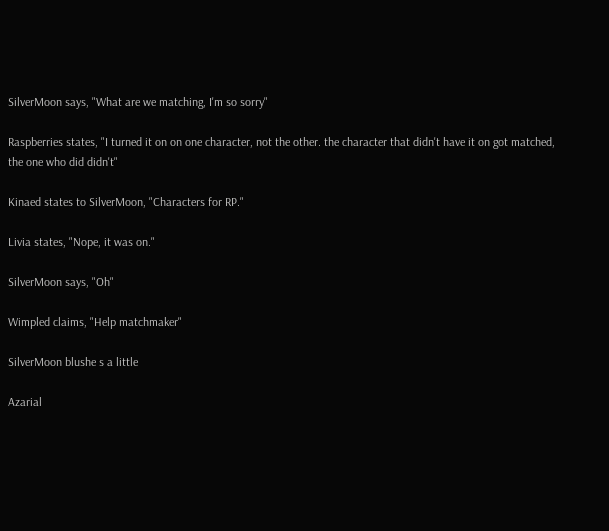SilverMoon says, "What are we matching, I'm so sorry"

Raspberries states, "I turned it on on one character, not the other. the character that didn't have it on got matched, the one who did didn't"

Kinaed states to SilverMoon, "Characters for RP."

Livia states, "Nope, it was on."

SilverMoon says, "Oh"

Wimpled claims, "Help matchmaker"

SilverMoon blushe s a little

Azarial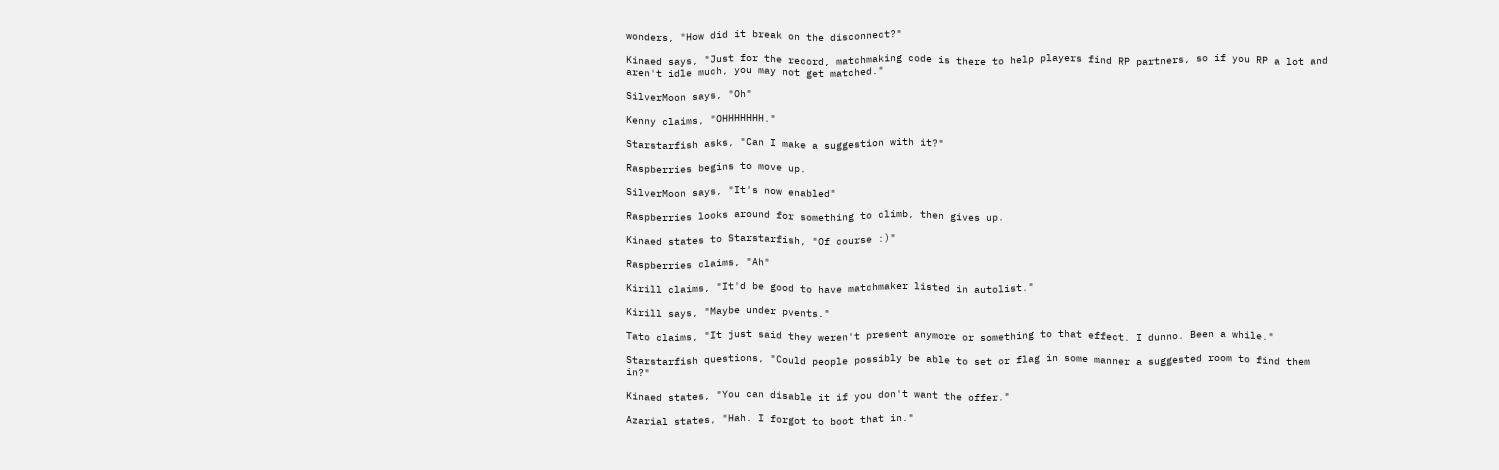wonders, "How did it break on the disconnect?"

Kinaed says, "Just for the record, matchmaking code is there to help players find RP partners, so if you RP a lot and aren't idle much, you may not get matched."

SilverMoon says, "Oh"

Kenny claims, "OHHHHHHH."

Starstarfish asks, "Can I make a suggestion with it?"

Raspberries begins to move up.

SilverMoon says, "It's now enabled"

Raspberries looks around for something to climb, then gives up.

Kinaed states to Starstarfish, "Of course :)"

Raspberries claims, "Ah"

Kirill claims, "It'd be good to have matchmaker listed in autolist."

Kirill says, "Maybe under pvents."

Tato claims, "It just said they weren't present anymore or something to that effect. I dunno. Been a while."

Starstarfish questions, "Could people possibly be able to set or flag in some manner a suggested room to find them in?"

Kinaed states, "You can disable it if you don't want the offer."

Azarial states, "Hah. I forgot to boot that in."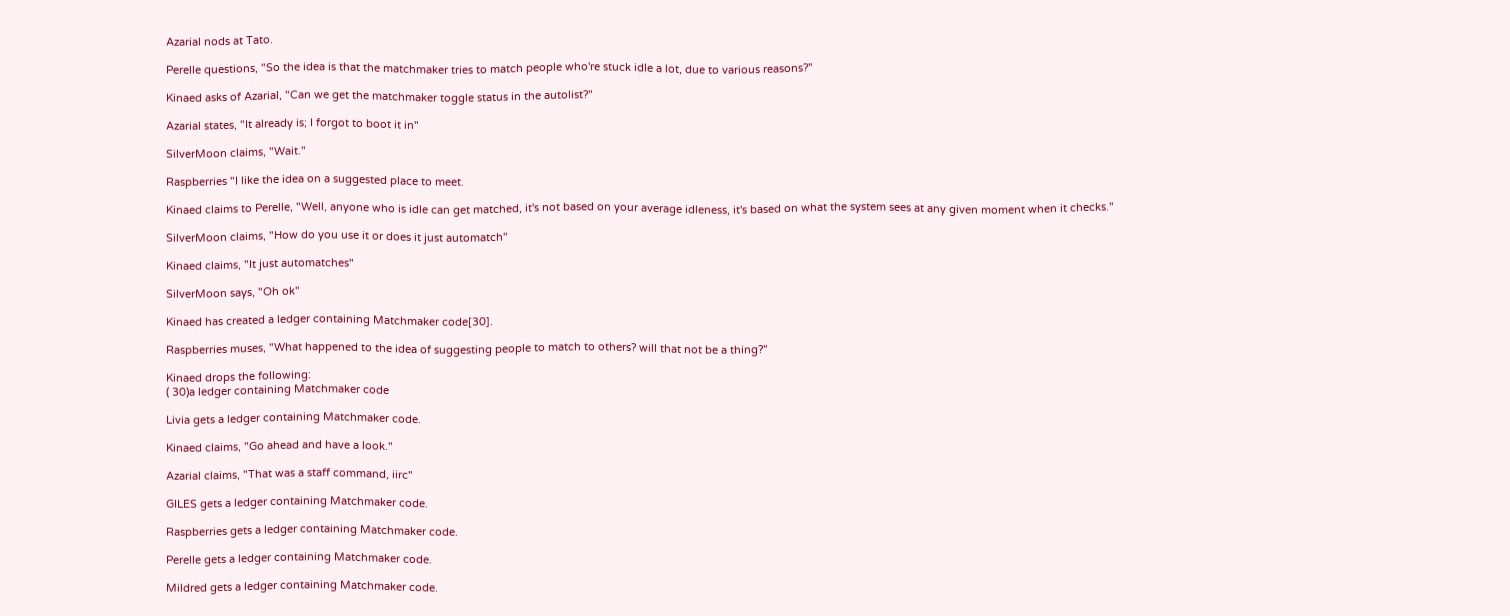Azarial nods at Tato.

Perelle questions, "So the idea is that the matchmaker tries to match people who're stuck idle a lot, due to various reasons?"

Kinaed asks of Azarial, "Can we get the matchmaker toggle status in the autolist?"

Azarial states, "It already is; I forgot to boot it in"

SilverMoon claims, "Wait."

Raspberries "I like the idea on a suggested place to meet.

Kinaed claims to Perelle, "Well, anyone who is idle can get matched, it's not based on your average idleness, it's based on what the system sees at any given moment when it checks."

SilverMoon claims, "How do you use it or does it just automatch"

Kinaed claims, "It just automatches"

SilverMoon says, "Oh ok"

Kinaed has created a ledger containing Matchmaker code[30].

Raspberries muses, "What happened to the idea of suggesting people to match to others? will that not be a thing?"

Kinaed drops the following:
( 30)a ledger containing Matchmaker code

Livia gets a ledger containing Matchmaker code.

Kinaed claims, "Go ahead and have a look."

Azarial claims, "That was a staff command, iirc"

GILES gets a ledger containing Matchmaker code.

Raspberries gets a ledger containing Matchmaker code.

Perelle gets a ledger containing Matchmaker code.

Mildred gets a ledger containing Matchmaker code.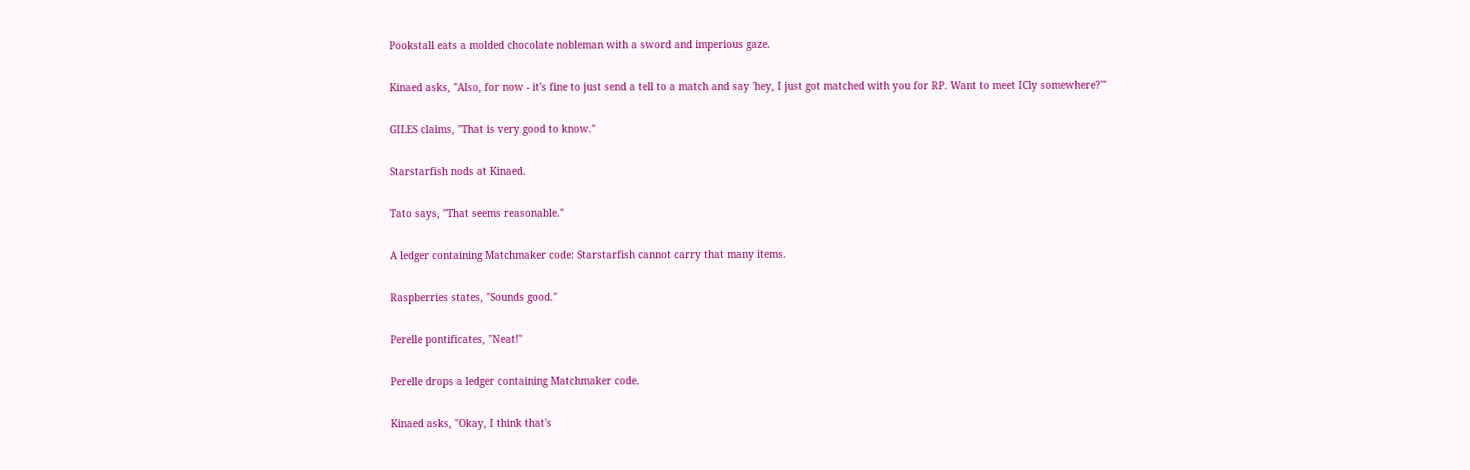Pookstall eats a molded chocolate nobleman with a sword and imperious gaze.

Kinaed asks, "Also, for now - it's fine to just send a tell to a match and say 'hey, I just got matched with you for RP. Want to meet ICly somewhere?'"

GILES claims, "That is very good to know."

Starstarfish nods at Kinaed.

Tato says, "That seems reasonable."

A ledger containing Matchmaker code: Starstarfish cannot carry that many items.

Raspberries states, "Sounds good."

Perelle pontificates, "Neat!"

Perelle drops a ledger containing Matchmaker code.

Kinaed asks, "Okay, I think that's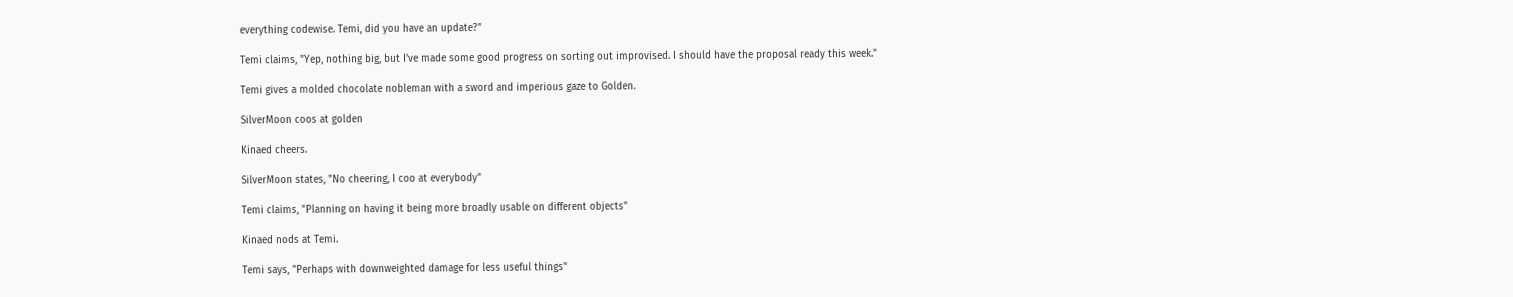everything codewise. Temi, did you have an update?"

Temi claims, "Yep, nothing big, but I've made some good progress on sorting out improvised. I should have the proposal ready this week."

Temi gives a molded chocolate nobleman with a sword and imperious gaze to Golden.

SilverMoon coos at golden

Kinaed cheers.

SilverMoon states, "No cheering, I coo at everybody"

Temi claims, "Planning on having it being more broadly usable on different objects"

Kinaed nods at Temi.

Temi says, "Perhaps with downweighted damage for less useful things"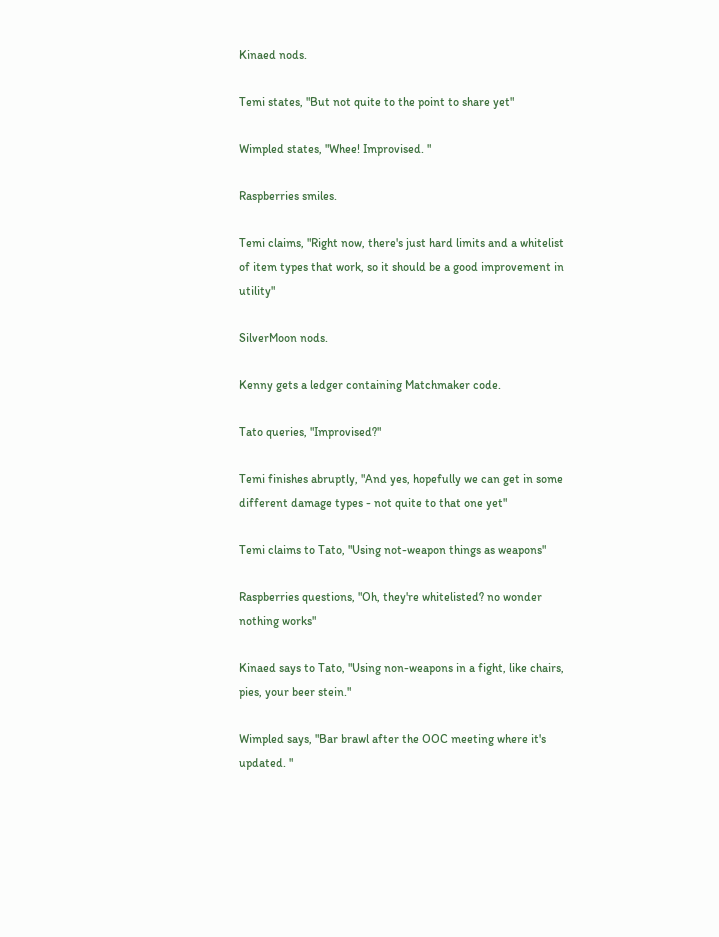Kinaed nods.

Temi states, "But not quite to the point to share yet"

Wimpled states, "Whee! Improvised. "

Raspberries smiles.

Temi claims, "Right now, there's just hard limits and a whitelist of item types that work, so it should be a good improvement in utility"

SilverMoon nods.

Kenny gets a ledger containing Matchmaker code.

Tato queries, "Improvised?"

Temi finishes abruptly, "And yes, hopefully we can get in some different damage types - not quite to that one yet"

Temi claims to Tato, "Using not-weapon things as weapons"

Raspberries questions, "Oh, they're whitelisted? no wonder nothing works"

Kinaed says to Tato, "Using non-weapons in a fight, like chairs, pies, your beer stein."

Wimpled says, "Bar brawl after the OOC meeting where it's updated. "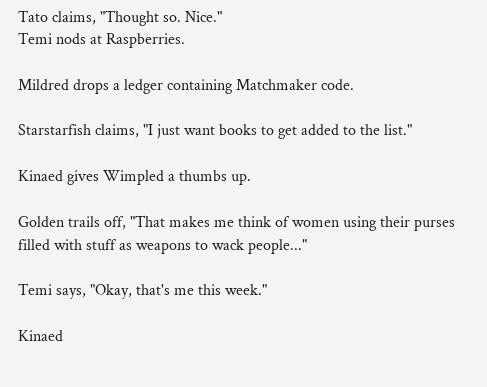Tato claims, "Thought so. Nice."
Temi nods at Raspberries.

Mildred drops a ledger containing Matchmaker code.

Starstarfish claims, "I just want books to get added to the list."

Kinaed gives Wimpled a thumbs up.

Golden trails off, "That makes me think of women using their purses filled with stuff as weapons to wack people..."

Temi says, "Okay, that's me this week."

Kinaed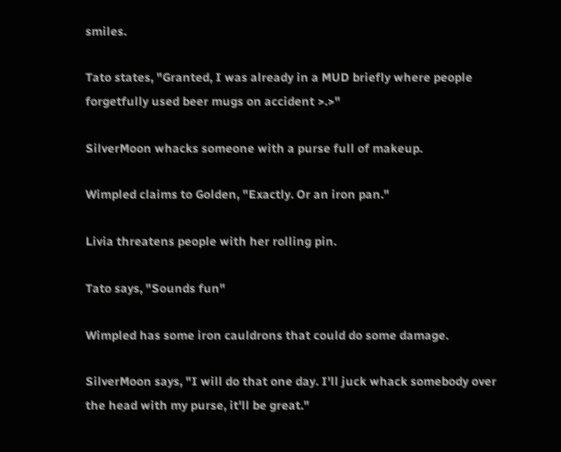smiles.

Tato states, "Granted, I was already in a MUD briefly where people forgetfully used beer mugs on accident >.>"

SilverMoon whacks someone with a purse full of makeup.

Wimpled claims to Golden, "Exactly. Or an iron pan."

Livia threatens people with her rolling pin.

Tato says, "Sounds fun"

Wimpled has some iron cauldrons that could do some damage.

SilverMoon says, "I will do that one day. I'll juck whack somebody over the head with my purse, it'll be great."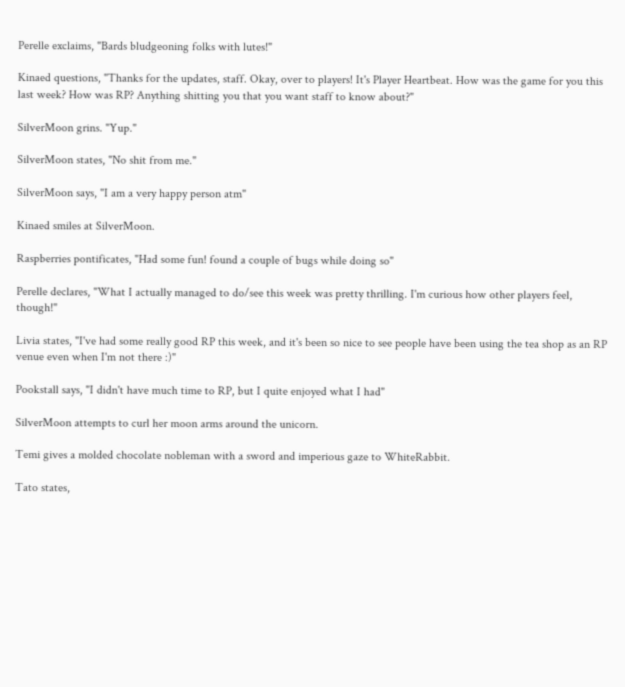Perelle exclaims, "Bards bludgeoning folks with lutes!"

Kinaed questions, "Thanks for the updates, staff. Okay, over to players! It's Player Heartbeat. How was the game for you this last week? How was RP? Anything shitting you that you want staff to know about?"

SilverMoon grins. "Yup."

SilverMoon states, "No shit from me."

SilverMoon says, "I am a very happy person atm"

Kinaed smiles at SilverMoon.

Raspberries pontificates, "Had some fun! found a couple of bugs while doing so"

Perelle declares, "What I actually managed to do/see this week was pretty thrilling. I'm curious how other players feel, though!"

Livia states, "I've had some really good RP this week, and it's been so nice to see people have been using the tea shop as an RP venue even when I'm not there :)"

Pookstall says, "I didn't have much time to RP, but I quite enjoyed what I had"

SilverMoon attempts to curl her moon arms around the unicorn.

Temi gives a molded chocolate nobleman with a sword and imperious gaze to WhiteRabbit.

Tato states,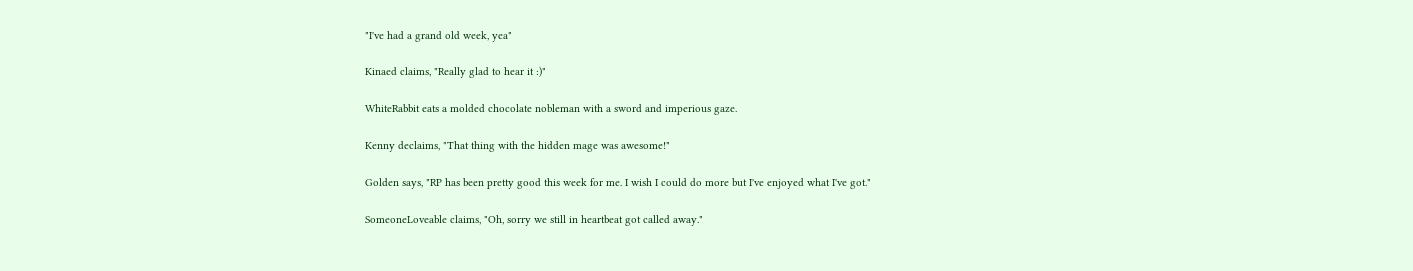"I've had a grand old week, yea"

Kinaed claims, "Really glad to hear it :)"

WhiteRabbit eats a molded chocolate nobleman with a sword and imperious gaze.

Kenny declaims, "That thing with the hidden mage was awesome!"

Golden says, "RP has been pretty good this week for me. I wish I could do more but I've enjoyed what I've got."

SomeoneLoveable claims, "Oh, sorry we still in heartbeat got called away."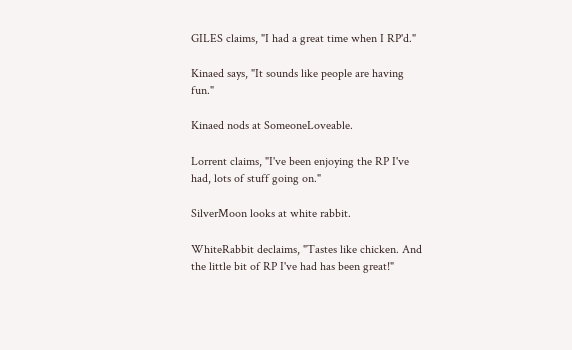GILES claims, "I had a great time when I RP'd."

Kinaed says, "It sounds like people are having fun."

Kinaed nods at SomeoneLoveable.

Lorrent claims, "I've been enjoying the RP I've had, lots of stuff going on."

SilverMoon looks at white rabbit.

WhiteRabbit declaims, "Tastes like chicken. And the little bit of RP I've had has been great!"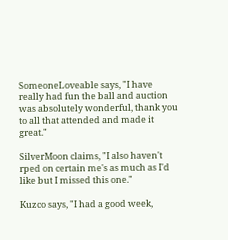SomeoneLoveable says, "I have really had fun the ball and auction was absolutely wonderful, thank you to all that attended and made it great."

SilverMoon claims, "I also haven't rped on certain me's as much as I'd like but I missed this one."

Kuzco says, "I had a good week,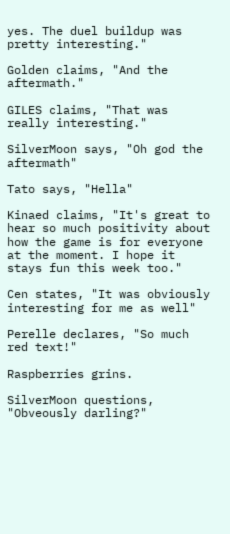yes. The duel buildup was pretty interesting."

Golden claims, "And the aftermath."

GILES claims, "That was really interesting."

SilverMoon says, "Oh god the aftermath"

Tato says, "Hella"

Kinaed claims, "It's great to hear so much positivity about how the game is for everyone at the moment. I hope it stays fun this week too."

Cen states, "It was obviously interesting for me as well"

Perelle declares, "So much red text!"

Raspberries grins.

SilverMoon questions, "Obveously darling?"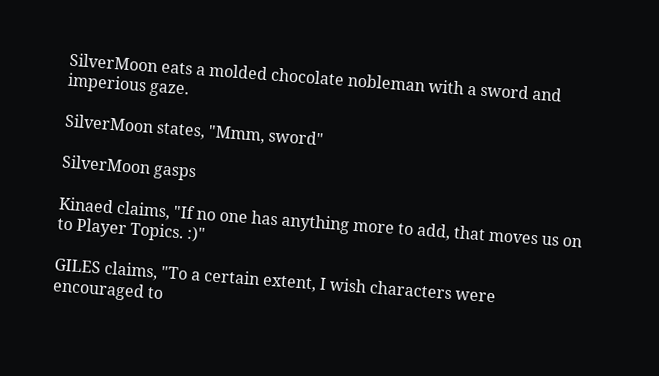SilverMoon eats a molded chocolate nobleman with a sword and imperious gaze.

SilverMoon states, "Mmm, sword"

SilverMoon gasps

Kinaed claims, "If no one has anything more to add, that moves us on to Player Topics. :)"

GILES claims, "To a certain extent, I wish characters were encouraged to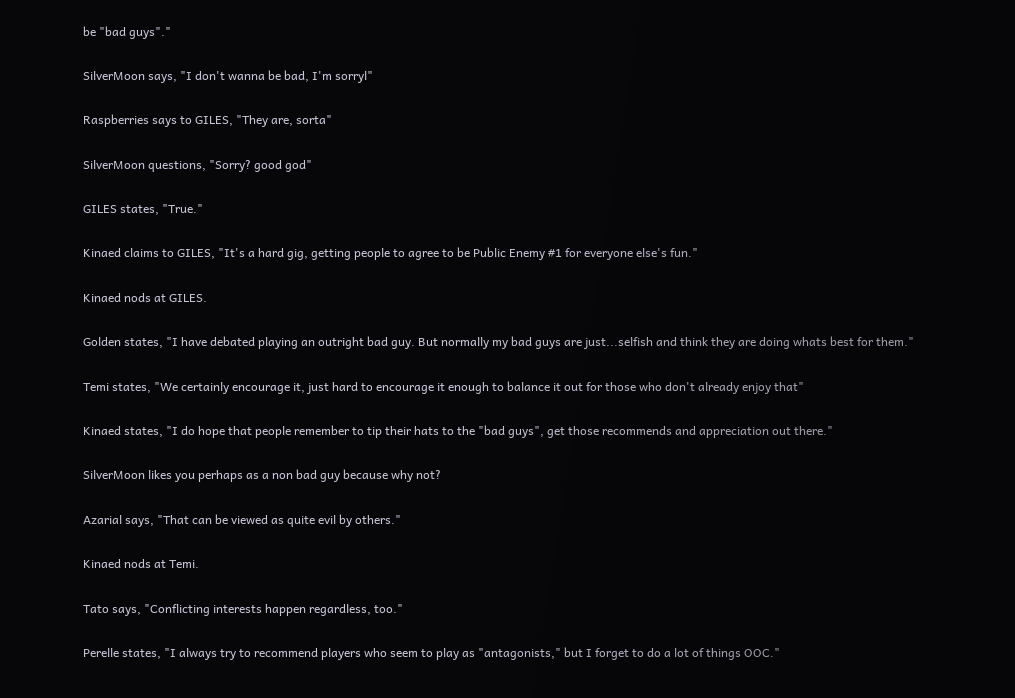be "bad guys"."

SilverMoon says, "I don't wanna be bad, I'm sorryl"

Raspberries says to GILES, "They are, sorta"

SilverMoon questions, "Sorry? good god"

GILES states, "True."

Kinaed claims to GILES, "It's a hard gig, getting people to agree to be Public Enemy #1 for everyone else's fun."

Kinaed nods at GILES.

Golden states, "I have debated playing an outright bad guy. But normally my bad guys are just...selfish and think they are doing whats best for them."

Temi states, "We certainly encourage it, just hard to encourage it enough to balance it out for those who don't already enjoy that"

Kinaed states, "I do hope that people remember to tip their hats to the "bad guys", get those recommends and appreciation out there."

SilverMoon likes you perhaps as a non bad guy because why not?

Azarial says, "That can be viewed as quite evil by others."

Kinaed nods at Temi.

Tato says, "Conflicting interests happen regardless, too."

Perelle states, "I always try to recommend players who seem to play as "antagonists," but I forget to do a lot of things OOC."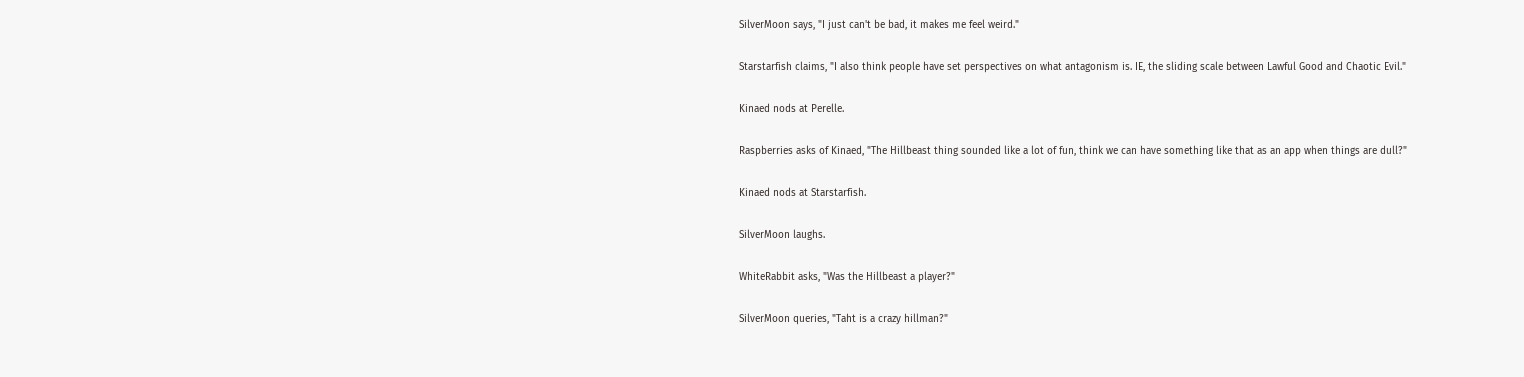SilverMoon says, "I just can't be bad, it makes me feel weird."

Starstarfish claims, "I also think people have set perspectives on what antagonism is. IE, the sliding scale between Lawful Good and Chaotic Evil."

Kinaed nods at Perelle.

Raspberries asks of Kinaed, "The Hillbeast thing sounded like a lot of fun, think we can have something like that as an app when things are dull?"

Kinaed nods at Starstarfish.

SilverMoon laughs.

WhiteRabbit asks, "Was the Hillbeast a player?"

SilverMoon queries, "Taht is a crazy hillman?"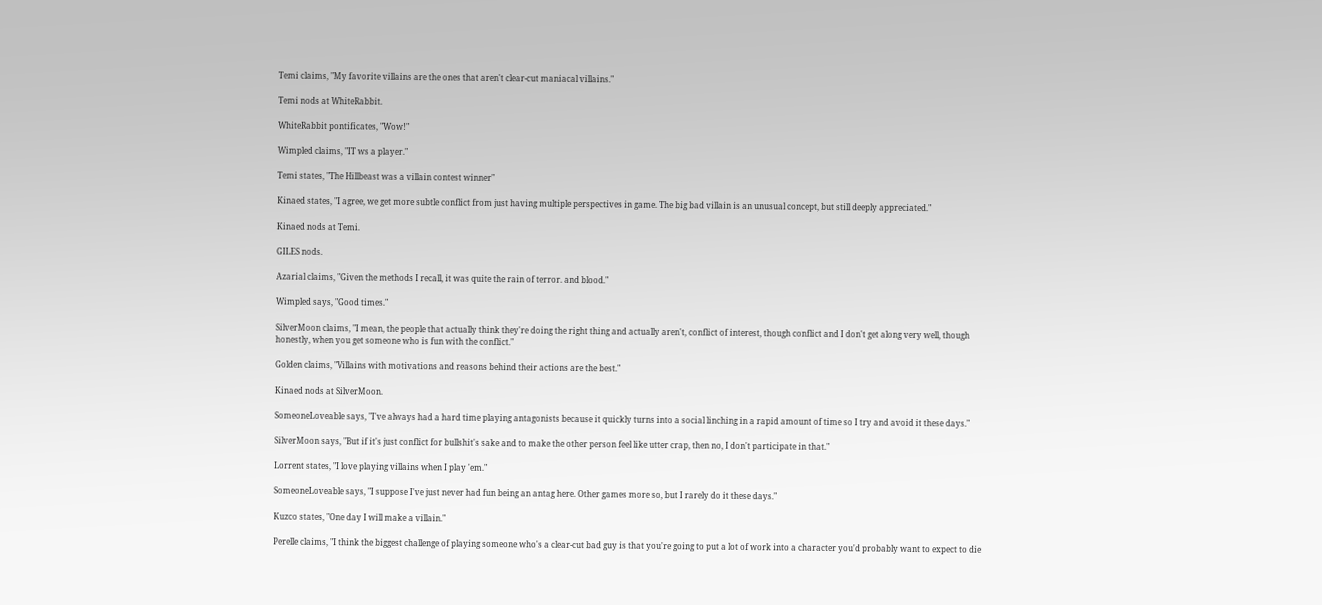Temi claims, "My favorite villains are the ones that aren't clear-cut maniacal villains."

Temi nods at WhiteRabbit.

WhiteRabbit pontificates, "Wow!"

Wimpled claims, "IT ws a player."

Temi states, "The Hillbeast was a villain contest winner"

Kinaed states, "I agree, we get more subtle conflict from just having multiple perspectives in game. The big bad villain is an unusual concept, but still deeply appreciated."

Kinaed nods at Temi.

GILES nods.

Azarial claims, "Given the methods I recall, it was quite the rain of terror. and blood."

Wimpled says, "Good times."

SilverMoon claims, "I mean, the people that actually think they're doing the right thing and actually aren't, conflict of interest, though conflict and I don't get along very well, though honestly, when you get someone who is fun with the conflict."

Golden claims, "Villains with motivations and reasons behind their actions are the best."

Kinaed nods at SilverMoon.

SomeoneLoveable says, "I've always had a hard time playing antagonists because it quickly turns into a social linching in a rapid amount of time so I try and avoid it these days."

SilverMoon says, "But if it's just conflict for bullshit's sake and to make the other person feel like utter crap, then no, I don't participate in that."

Lorrent states, "I love playing villains when I play 'em."

SomeoneLoveable says, "I suppose I've just never had fun being an antag here. Other games more so, but I rarely do it these days."

Kuzco states, "One day I will make a villain."

Perelle claims, "I think the biggest challenge of playing someone who's a clear-cut bad guy is that you're going to put a lot of work into a character you'd probably want to expect to die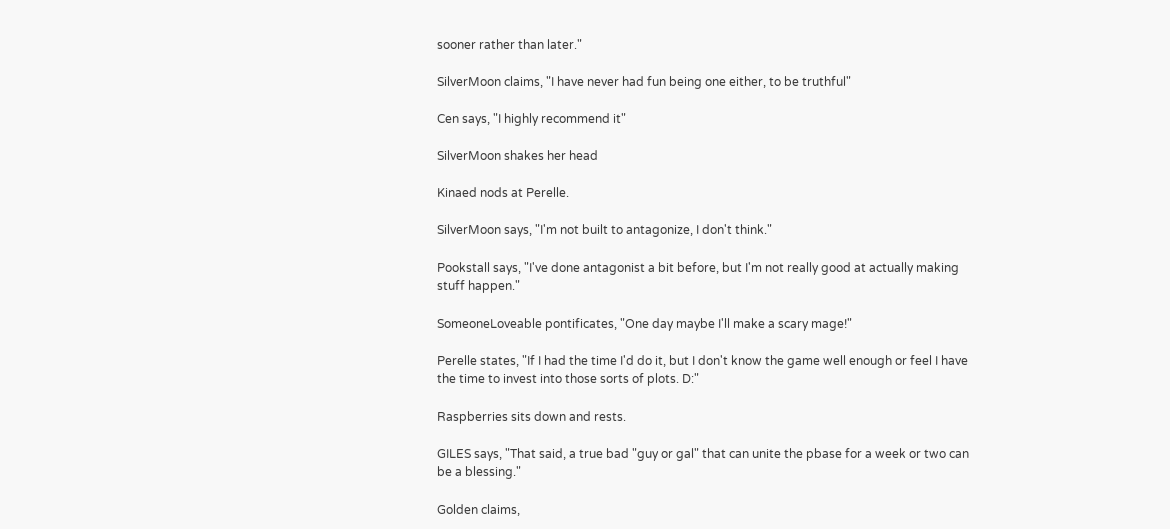sooner rather than later."

SilverMoon claims, "I have never had fun being one either, to be truthful"

Cen says, "I highly recommend it"

SilverMoon shakes her head

Kinaed nods at Perelle.

SilverMoon says, "I'm not built to antagonize, I don't think."

Pookstall says, "I've done antagonist a bit before, but I'm not really good at actually making stuff happen."

SomeoneLoveable pontificates, "One day maybe I'll make a scary mage!"

Perelle states, "If I had the time I'd do it, but I don't know the game well enough or feel I have the time to invest into those sorts of plots. D:"

Raspberries sits down and rests.

GILES says, "That said, a true bad "guy or gal" that can unite the pbase for a week or two can be a blessing."

Golden claims,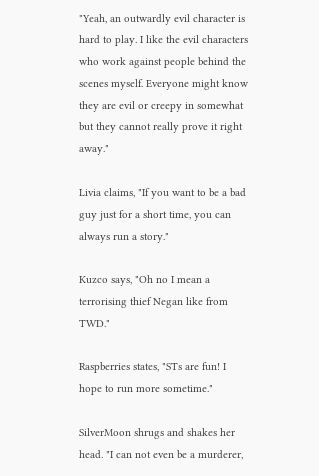"Yeah, an outwardly evil character is hard to play. I like the evil characters who work against people behind the scenes myself. Everyone might know they are evil or creepy in somewhat but they cannot really prove it right away."

Livia claims, "If you want to be a bad guy just for a short time, you can always run a story."

Kuzco says, "Oh no I mean a terrorising thief Negan like from TWD."

Raspberries states, "STs are fun! I hope to run more sometime."

SilverMoon shrugs and shakes her head. "I can not even be a murderer,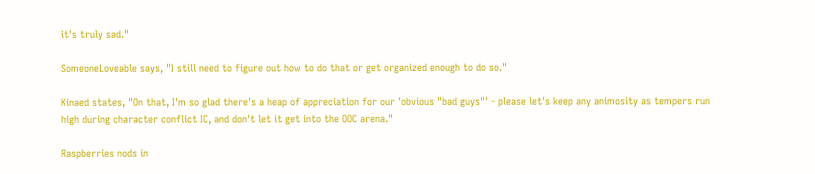it's truly sad."

SomeoneLoveable says, "I still need to figure out how to do that or get organized enough to do so."

Kinaed states, "On that, I'm so glad there's a heap of appreciation for our 'obvious "bad guys"' - please let's keep any animosity as tempers run high during character conflict IC, and don't let it get into the OOC arena."

Raspberries nods in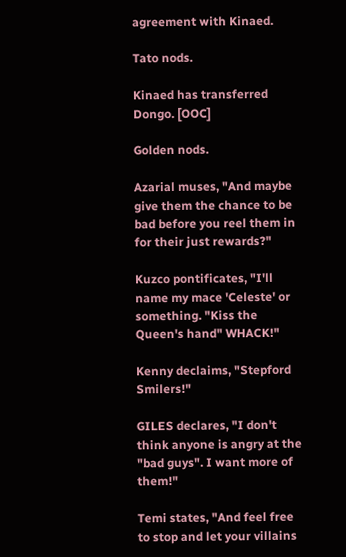agreement with Kinaed.

Tato nods.

Kinaed has transferred Dongo. [OOC]

Golden nods.

Azarial muses, "And maybe give them the chance to be bad before you reel them in for their just rewards?"

Kuzco pontificates, "I'll name my mace 'Celeste' or something. "Kiss the Queen's hand" WHACK!"

Kenny declaims, "Stepford Smilers!"

GILES declares, "I don't think anyone is angry at the "bad guys". I want more of them!"

Temi states, "And feel free to stop and let your villains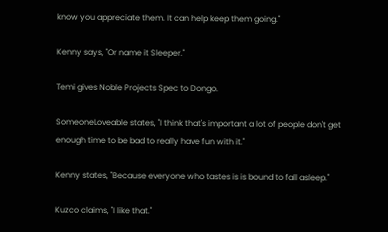know you appreciate them. It can help keep them going."

Kenny says, "Or name it Sleeper."

Temi gives Noble Projects Spec to Dongo.

SomeoneLoveable states, "I think that's important a lot of people don't get enough time to be bad to really have fun with it."

Kenny states, "Because everyone who tastes is is bound to fall asleep."

Kuzco claims, "I like that."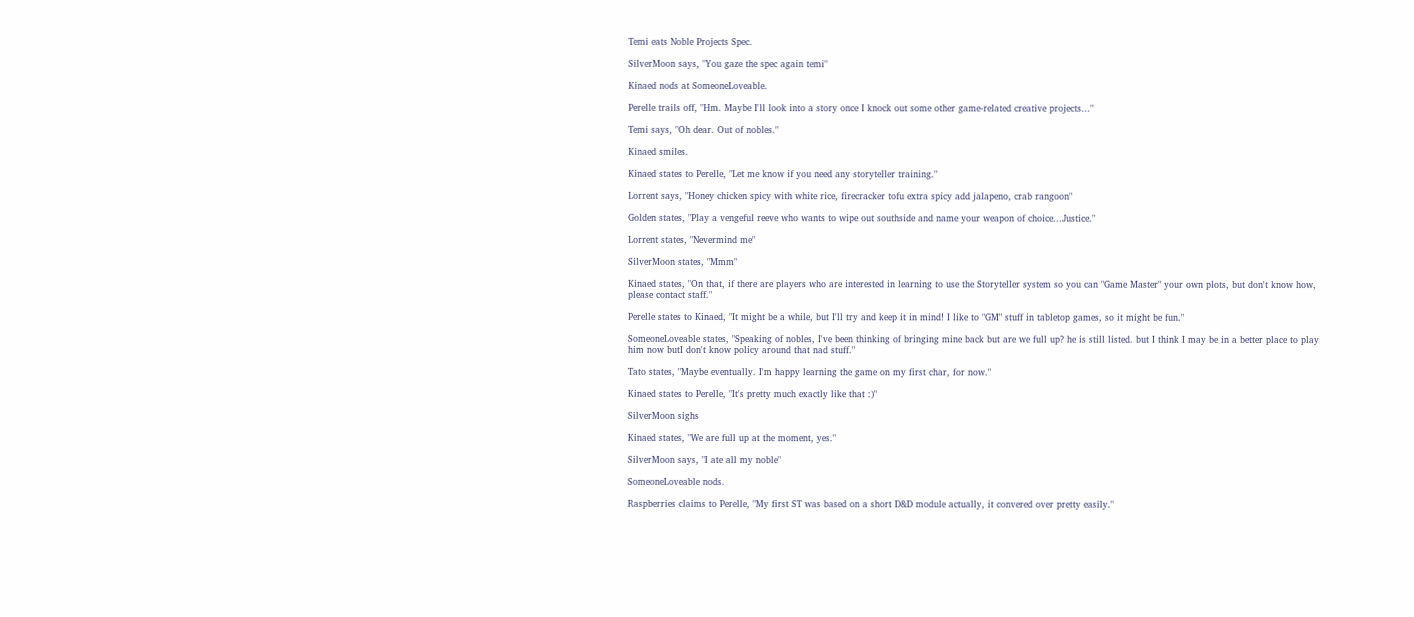Temi eats Noble Projects Spec.

SilverMoon says, "You gaze the spec again temi"

Kinaed nods at SomeoneLoveable.

Perelle trails off, "Hm. Maybe I'll look into a story once I knock out some other game-related creative projects..."

Temi says, "Oh dear. Out of nobles."

Kinaed smiles.

Kinaed states to Perelle, "Let me know if you need any storyteller training."

Lorrent says, "Honey chicken spicy with white rice, firecracker tofu extra spicy add jalapeno, crab rangoon"

Golden states, "Play a vengeful reeve who wants to wipe out southside and name your weapon of choice...Justice."

Lorrent states, "Nevermind me"

SilverMoon states, "Mmm"

Kinaed states, "On that, if there are players who are interested in learning to use the Storyteller system so you can "Game Master" your own plots, but don't know how, please contact staff."

Perelle states to Kinaed, "It might be a while, but I'll try and keep it in mind! I like to "GM" stuff in tabletop games, so it might be fun."

SomeoneLoveable states, "Speaking of nobles, I've been thinking of bringing mine back but are we full up? he is still listed. but I think I may be in a better place to play him now butI don't know policy around that nad stuff."

Tato states, "Maybe eventually. I'm happy learning the game on my first char, for now."

Kinaed states to Perelle, "It's pretty much exactly like that :)"

SilverMoon sighs

Kinaed states, "We are full up at the moment, yes."

SilverMoon says, "I ate all my noble"

SomeoneLoveable nods.

Raspberries claims to Perelle, "My first ST was based on a short D&D module actually, it convered over pretty easily."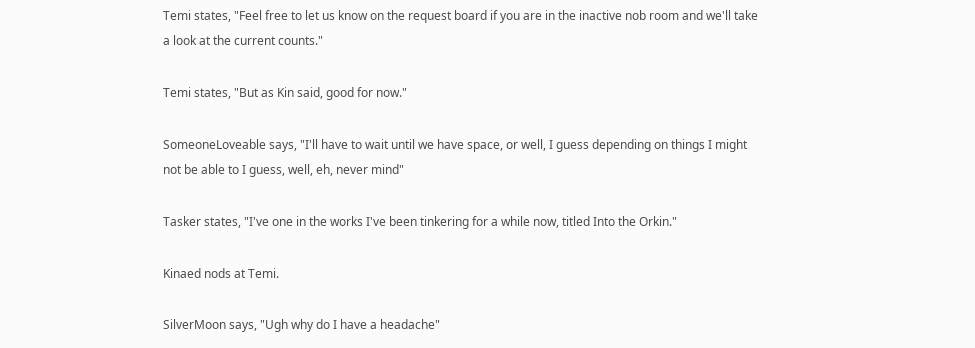Temi states, "Feel free to let us know on the request board if you are in the inactive nob room and we'll take a look at the current counts."

Temi states, "But as Kin said, good for now."

SomeoneLoveable says, "I'll have to wait until we have space, or well, I guess depending on things I might not be able to I guess, well, eh, never mind"

Tasker states, "I've one in the works I've been tinkering for a while now, titled Into the Orkin."

Kinaed nods at Temi.

SilverMoon says, "Ugh why do I have a headache"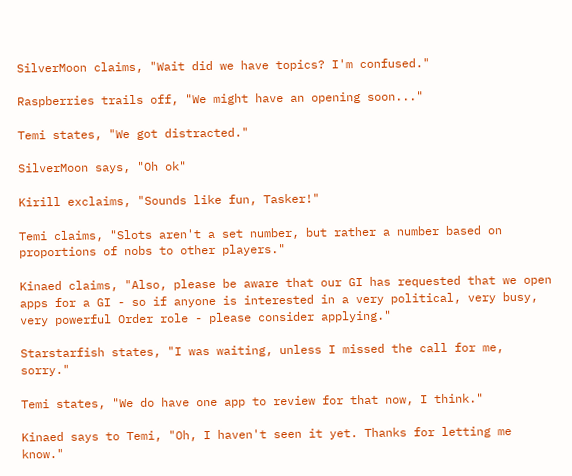SilverMoon claims, "Wait did we have topics? I'm confused."

Raspberries trails off, "We might have an opening soon..."

Temi states, "We got distracted."

SilverMoon says, "Oh ok"

Kirill exclaims, "Sounds like fun, Tasker!"

Temi claims, "Slots aren't a set number, but rather a number based on proportions of nobs to other players."

Kinaed claims, "Also, please be aware that our GI has requested that we open apps for a GI - so if anyone is interested in a very political, very busy, very powerful Order role - please consider applying."

Starstarfish states, "I was waiting, unless I missed the call for me, sorry."

Temi states, "We do have one app to review for that now, I think."

Kinaed says to Temi, "Oh, I haven't seen it yet. Thanks for letting me know."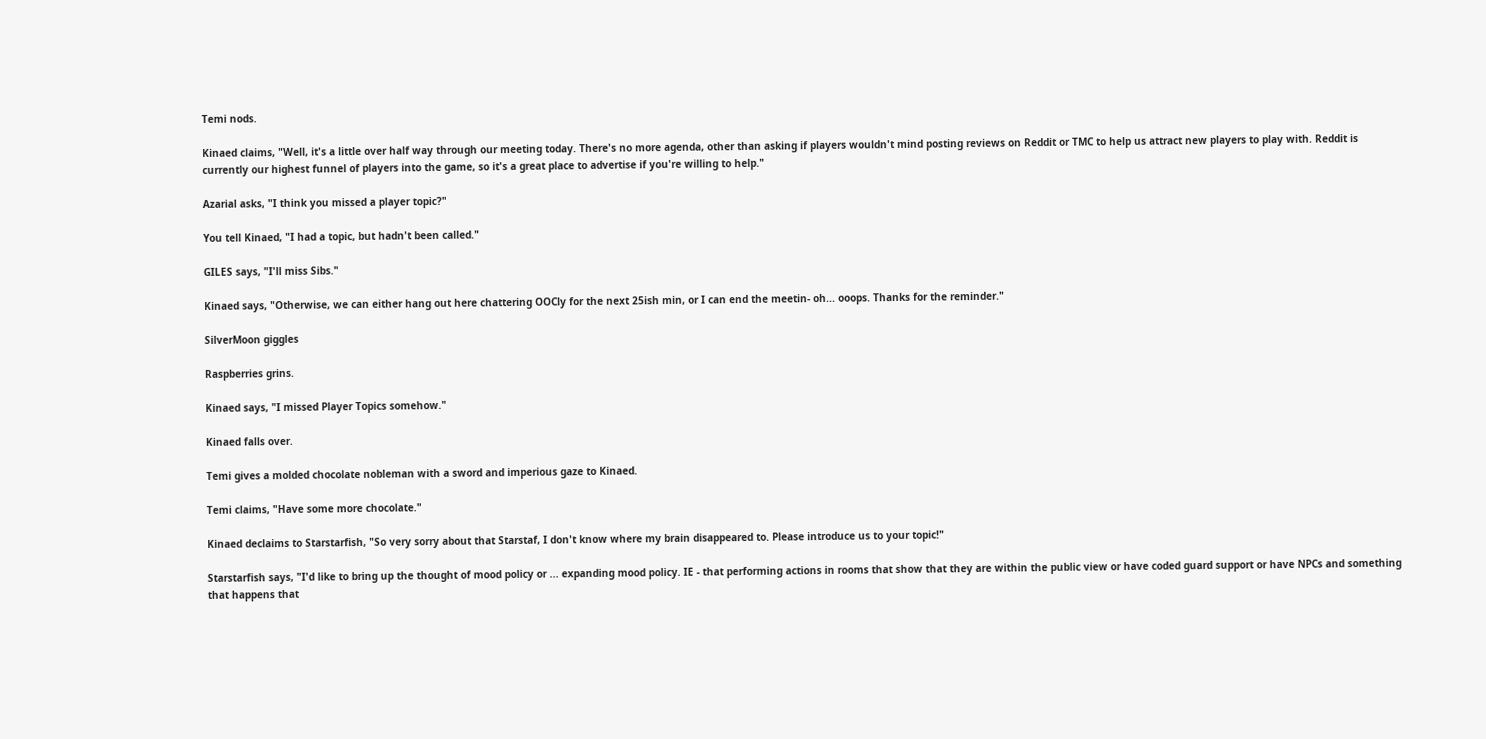Temi nods.

Kinaed claims, "Well, it's a little over half way through our meeting today. There's no more agenda, other than asking if players wouldn't mind posting reviews on Reddit or TMC to help us attract new players to play with. Reddit is currently our highest funnel of players into the game, so it's a great place to advertise if you're willing to help."

Azarial asks, "I think you missed a player topic?"

You tell Kinaed, "I had a topic, but hadn't been called."

GILES says, "I'll miss Sibs."

Kinaed says, "Otherwise, we can either hang out here chattering OOCly for the next 25ish min, or I can end the meetin- oh... ooops. Thanks for the reminder."

SilverMoon giggles

Raspberries grins.

Kinaed says, "I missed Player Topics somehow."

Kinaed falls over.

Temi gives a molded chocolate nobleman with a sword and imperious gaze to Kinaed.

Temi claims, "Have some more chocolate."

Kinaed declaims to Starstarfish, "So very sorry about that Starstaf, I don't know where my brain disappeared to. Please introduce us to your topic!"

Starstarfish says, "I'd like to bring up the thought of mood policy or ... expanding mood policy. IE - that performing actions in rooms that show that they are within the public view or have coded guard support or have NPCs and something that happens that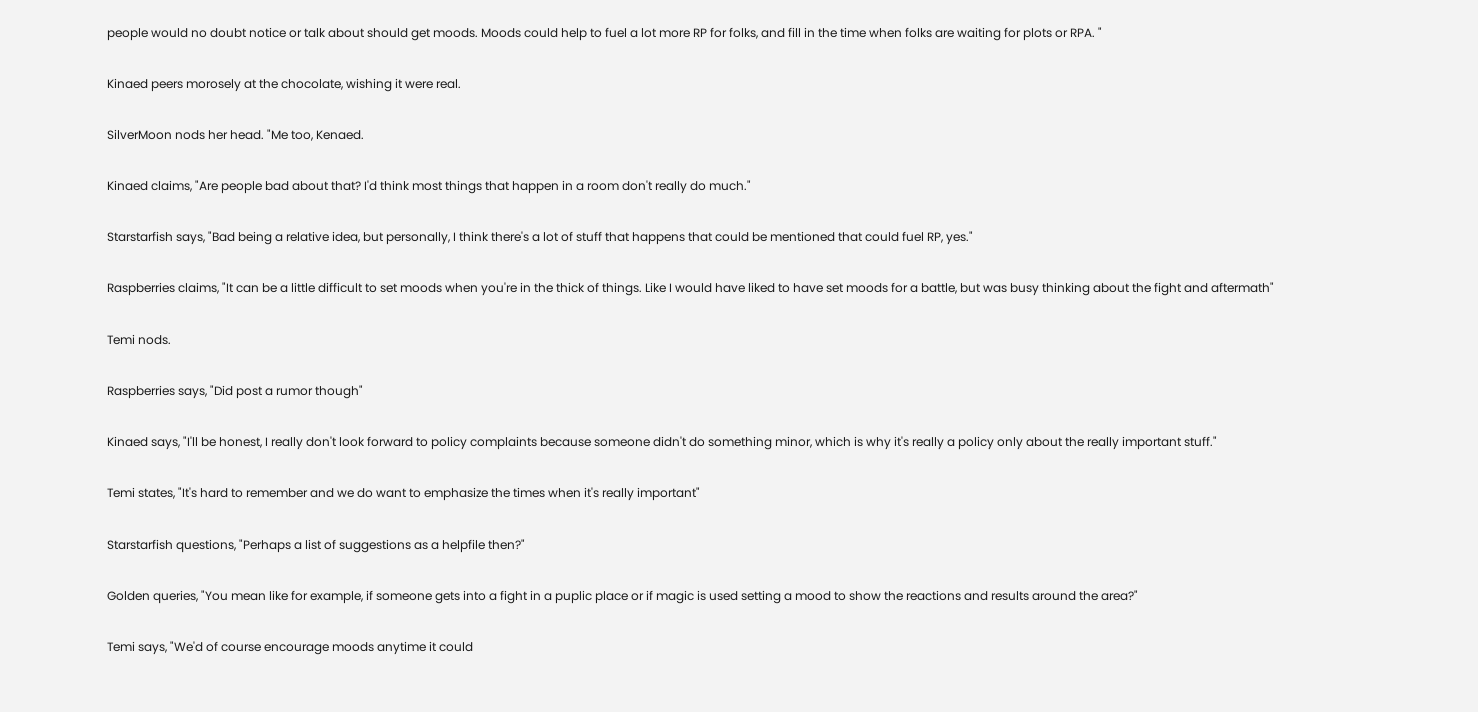people would no doubt notice or talk about should get moods. Moods could help to fuel a lot more RP for folks, and fill in the time when folks are waiting for plots or RPA. "

Kinaed peers morosely at the chocolate, wishing it were real.

SilverMoon nods her head. "Me too, Kenaed.

Kinaed claims, "Are people bad about that? I'd think most things that happen in a room don't really do much."

Starstarfish says, "Bad being a relative idea, but personally, I think there's a lot of stuff that happens that could be mentioned that could fuel RP, yes."

Raspberries claims, "It can be a little difficult to set moods when you're in the thick of things. Like I would have liked to have set moods for a battle, but was busy thinking about the fight and aftermath"

Temi nods.

Raspberries says, "Did post a rumor though"

Kinaed says, "I'll be honest, I really don't look forward to policy complaints because someone didn't do something minor, which is why it's really a policy only about the really important stuff."

Temi states, "It's hard to remember and we do want to emphasize the times when it's really important"

Starstarfish questions, "Perhaps a list of suggestions as a helpfile then?"

Golden queries, "You mean like for example, if someone gets into a fight in a puplic place or if magic is used setting a mood to show the reactions and results around the area?"

Temi says, "We'd of course encourage moods anytime it could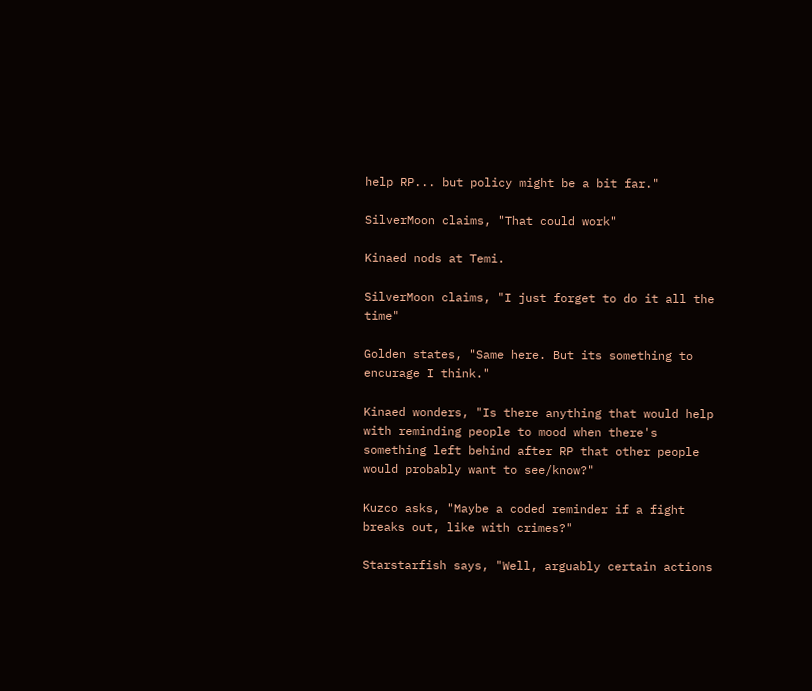help RP... but policy might be a bit far."

SilverMoon claims, "That could work"

Kinaed nods at Temi.

SilverMoon claims, "I just forget to do it all the time"

Golden states, "Same here. But its something to encurage I think."

Kinaed wonders, "Is there anything that would help with reminding people to mood when there's something left behind after RP that other people would probably want to see/know?"

Kuzco asks, "Maybe a coded reminder if a fight breaks out, like with crimes?"

Starstarfish says, "Well, arguably certain actions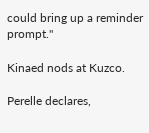could bring up a reminder prompt."

Kinaed nods at Kuzco.

Perelle declares,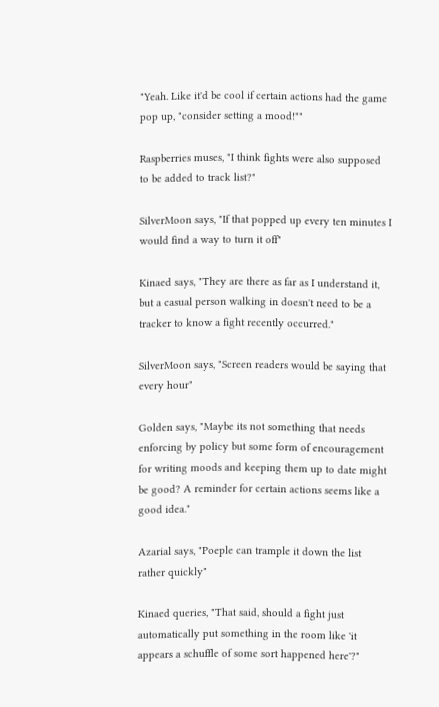"Yeah. Like it'd be cool if certain actions had the game pop up, "consider setting a mood!""

Raspberries muses, "I think fights were also supposed to be added to track list?"

SilverMoon says, "If that popped up every ten minutes I would find a way to turn it off"

Kinaed says, "They are there as far as I understand it, but a casual person walking in doesn't need to be a tracker to know a fight recently occurred."

SilverMoon says, "Screen readers would be saying that every hour"

Golden says, "Maybe its not something that needs enforcing by policy but some form of encouragement for writing moods and keeping them up to date might be good? A reminder for certain actions seems like a good idea."

Azarial says, "Poeple can trample it down the list rather quickly"

Kinaed queries, "That said, should a fight just automatically put something in the room like 'it appears a schuffle of some sort happened here'?"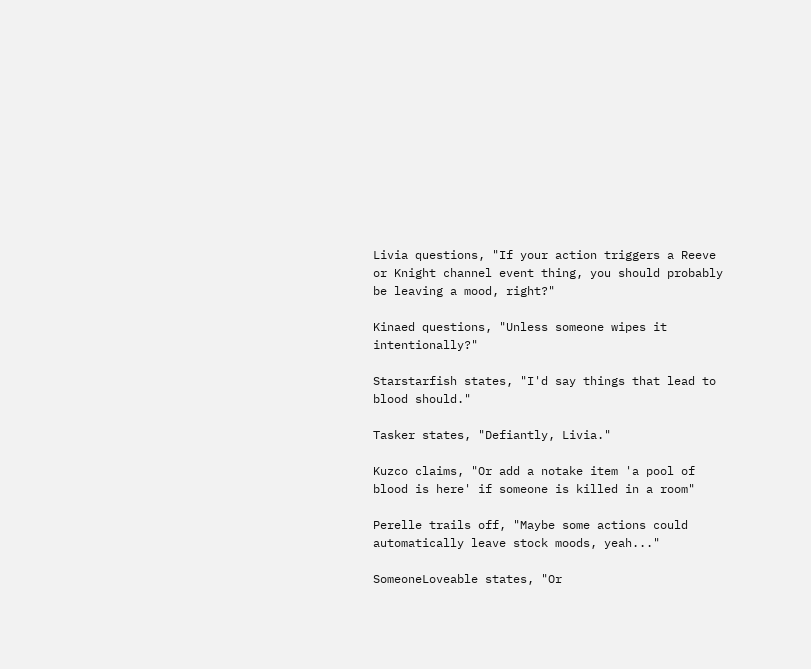Livia questions, "If your action triggers a Reeve or Knight channel event thing, you should probably be leaving a mood, right?"

Kinaed questions, "Unless someone wipes it intentionally?"

Starstarfish states, "I'd say things that lead to blood should."

Tasker states, "Defiantly, Livia."

Kuzco claims, "Or add a notake item 'a pool of blood is here' if someone is killed in a room"

Perelle trails off, "Maybe some actions could automatically leave stock moods, yeah..."

SomeoneLoveable states, "Or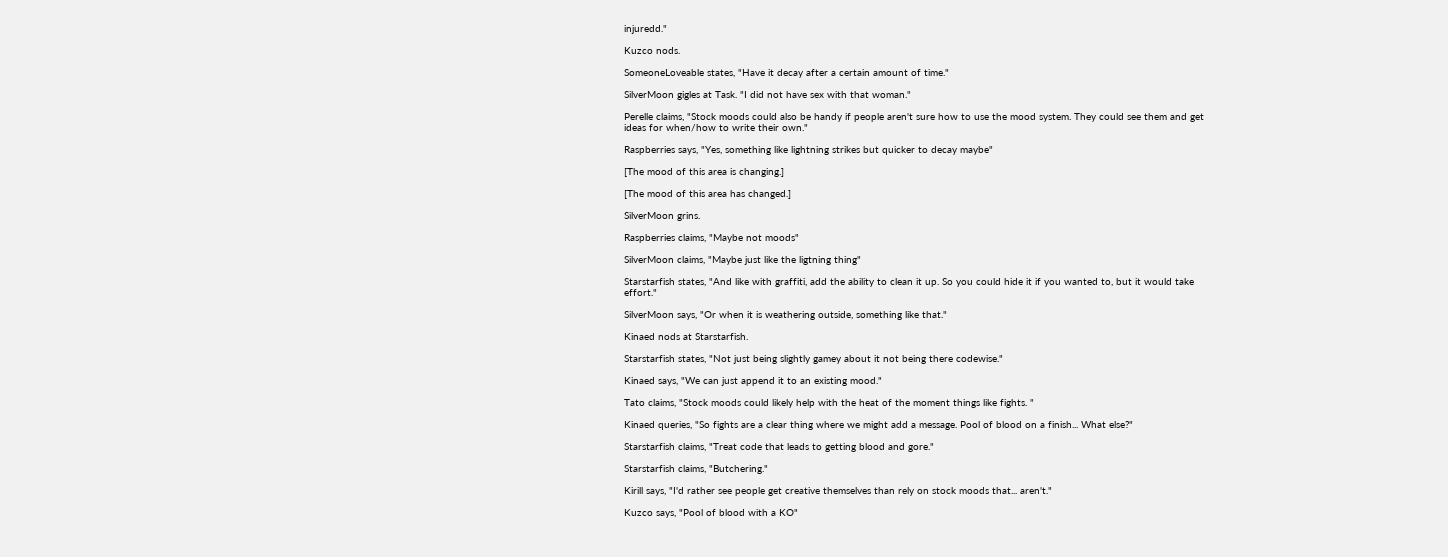injuredd."

Kuzco nods.

SomeoneLoveable states, "Have it decay after a certain amount of time."

SilverMoon gigles at Task. "I did not have sex with that woman."

Perelle claims, "Stock moods could also be handy if people aren't sure how to use the mood system. They could see them and get ideas for when/how to write their own."

Raspberries says, "Yes, something like lightning strikes but quicker to decay maybe"

[The mood of this area is changing.]

[The mood of this area has changed.]

SilverMoon grins.

Raspberries claims, "Maybe not moods"

SilverMoon claims, "Maybe just like the ligtning thing"

Starstarfish states, "And like with graffiti, add the ability to clean it up. So you could hide it if you wanted to, but it would take effort."

SilverMoon says, "Or when it is weathering outside, something like that."

Kinaed nods at Starstarfish.

Starstarfish states, "Not just being slightly gamey about it not being there codewise."

Kinaed says, "We can just append it to an existing mood."

Tato claims, "Stock moods could likely help with the heat of the moment things like fights. "

Kinaed queries, "So fights are a clear thing where we might add a message. Pool of blood on a finish... What else?"

Starstarfish claims, "Treat code that leads to getting blood and gore."

Starstarfish claims, "Butchering."

Kirill says, "I'd rather see people get creative themselves than rely on stock moods that... aren't."

Kuzco says, "Pool of blood with a KO"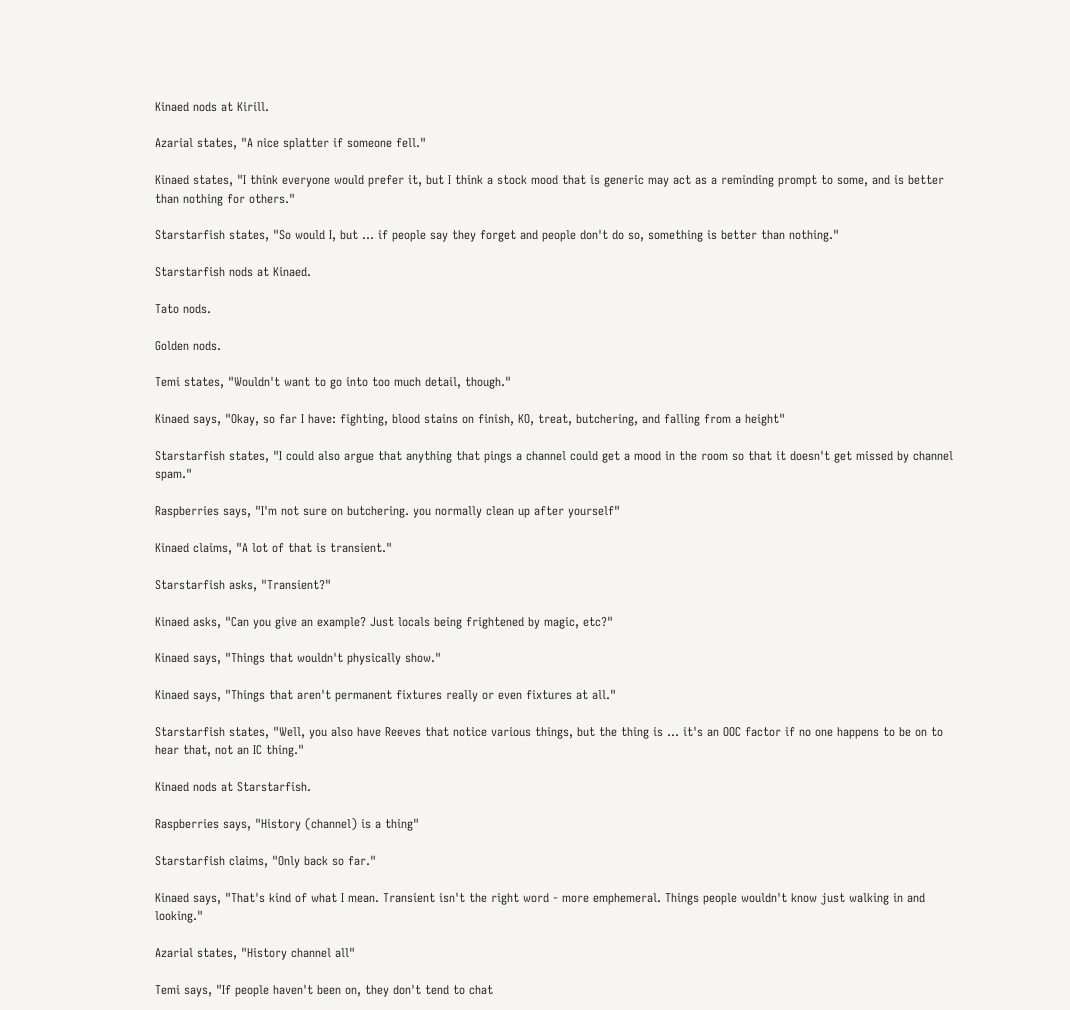Kinaed nods at Kirill.

Azarial states, "A nice splatter if someone fell."

Kinaed states, "I think everyone would prefer it, but I think a stock mood that is generic may act as a reminding prompt to some, and is better than nothing for others."

Starstarfish states, "So would I, but ... if people say they forget and people don't do so, something is better than nothing."

Starstarfish nods at Kinaed.

Tato nods.

Golden nods.

Temi states, "Wouldn't want to go into too much detail, though."

Kinaed says, "Okay, so far I have: fighting, blood stains on finish, KO, treat, butchering, and falling from a height"

Starstarfish states, "I could also argue that anything that pings a channel could get a mood in the room so that it doesn't get missed by channel spam."

Raspberries says, "I'm not sure on butchering. you normally clean up after yourself"

Kinaed claims, "A lot of that is transient."

Starstarfish asks, "Transient?"

Kinaed asks, "Can you give an example? Just locals being frightened by magic, etc?"

Kinaed says, "Things that wouldn't physically show."

Kinaed says, "Things that aren't permanent fixtures really or even fixtures at all."

Starstarfish states, "Well, you also have Reeves that notice various things, but the thing is ... it's an OOC factor if no one happens to be on to hear that, not an IC thing."

Kinaed nods at Starstarfish.

Raspberries says, "History (channel) is a thing"

Starstarfish claims, "Only back so far."

Kinaed says, "That's kind of what I mean. Transient isn't the right word - more emphemeral. Things people wouldn't know just walking in and looking."

Azarial states, "History channel all"

Temi says, "If people haven't been on, they don't tend to chat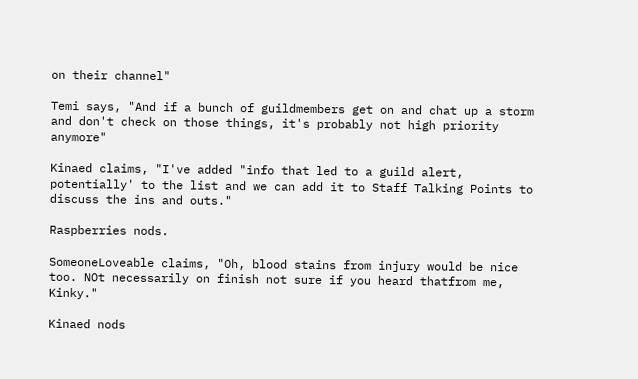on their channel"

Temi says, "And if a bunch of guildmembers get on and chat up a storm and don't check on those things, it's probably not high priority anymore"

Kinaed claims, "I've added "info that led to a guild alert, potentially' to the list and we can add it to Staff Talking Points to discuss the ins and outs."

Raspberries nods.

SomeoneLoveable claims, "Oh, blood stains from injury would be nice too. NOt necessarily on finish not sure if you heard thatfrom me, Kinky."

Kinaed nods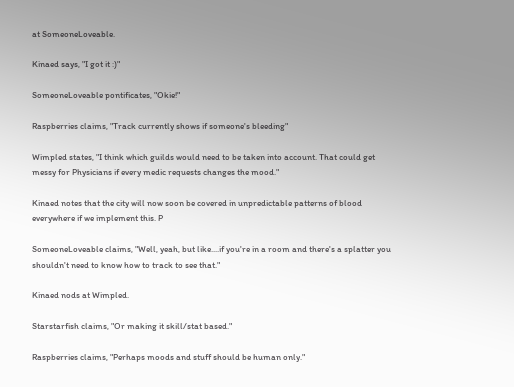at SomeoneLoveable.

Kinaed says, "I got it :)"

SomeoneLoveable pontificates, "Okie!"

Raspberries claims, "Track currently shows if someone's bleeding"

Wimpled states, "I think which guilds would need to be taken into account. That could get messy for Physicians if every medic requests changes the mood."

Kinaed notes that the city will now soon be covered in unpredictable patterns of blood everywhere if we implement this. P

SomeoneLoveable claims, "Well, yeah, but like....if you're in a room and there's a splatter you shouldn't need to know how to track to see that."

Kinaed nods at Wimpled.

Starstarfish claims, "Or making it skill/stat based."

Raspberries claims, "Perhaps moods and stuff should be human only."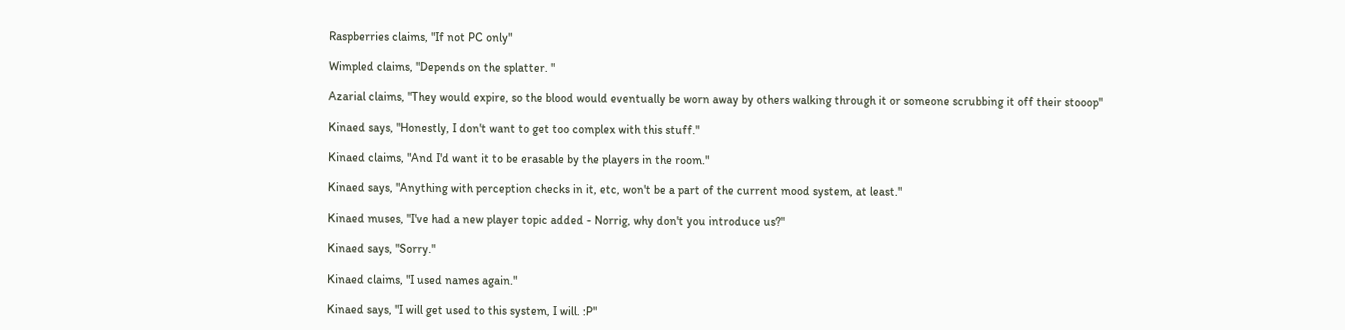Raspberries claims, "If not PC only"

Wimpled claims, "Depends on the splatter. "

Azarial claims, "They would expire, so the blood would eventually be worn away by others walking through it or someone scrubbing it off their stooop"

Kinaed says, "Honestly, I don't want to get too complex with this stuff."

Kinaed claims, "And I'd want it to be erasable by the players in the room."

Kinaed says, "Anything with perception checks in it, etc, won't be a part of the current mood system, at least."

Kinaed muses, "I've had a new player topic added - Norrig, why don't you introduce us?"

Kinaed says, "Sorry."

Kinaed claims, "I used names again."

Kinaed says, "I will get used to this system, I will. :P"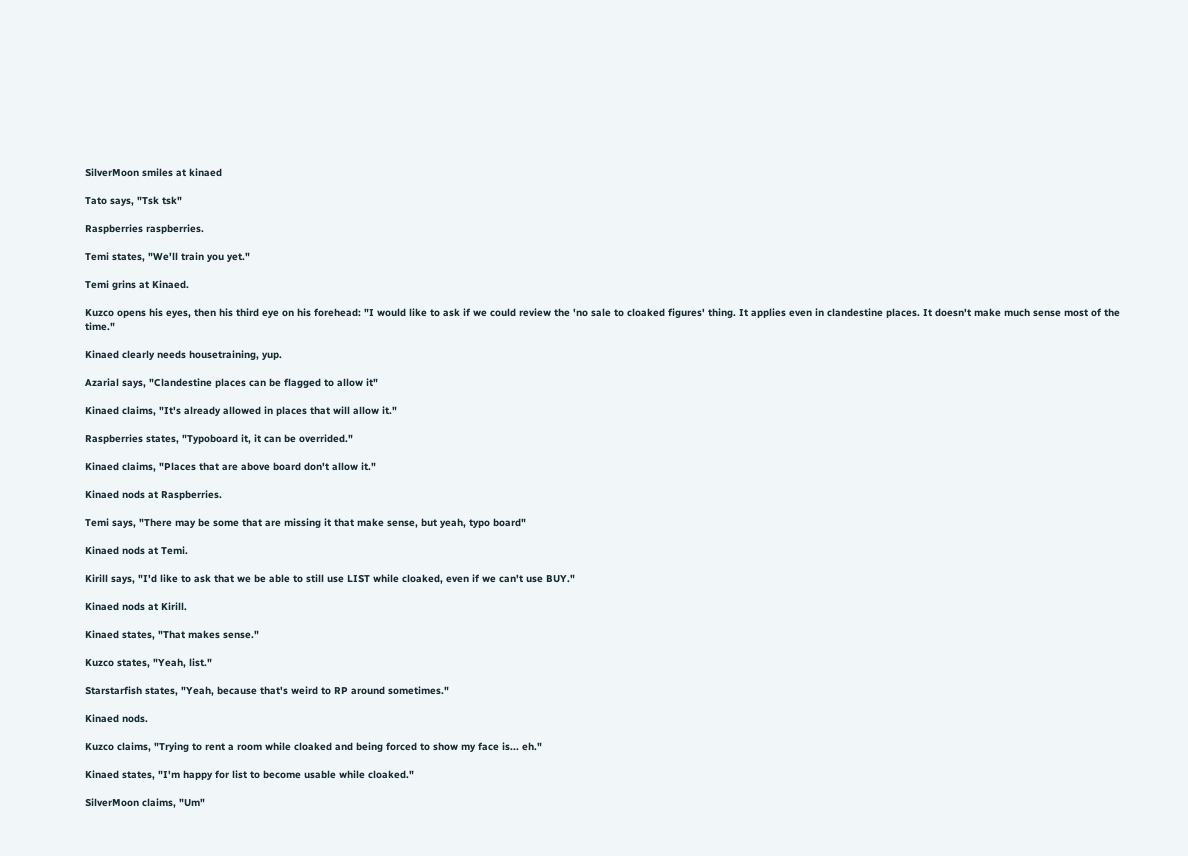SilverMoon smiles at kinaed

Tato says, "Tsk tsk"

Raspberries raspberries.

Temi states, "We'll train you yet."

Temi grins at Kinaed.

Kuzco opens his eyes, then his third eye on his forehead: "I would like to ask if we could review the 'no sale to cloaked figures' thing. It applies even in clandestine places. It doesn't make much sense most of the time."

Kinaed clearly needs housetraining, yup.

Azarial says, "Clandestine places can be flagged to allow it"

Kinaed claims, "It's already allowed in places that will allow it."

Raspberries states, "Typoboard it, it can be overrided."

Kinaed claims, "Places that are above board don't allow it."

Kinaed nods at Raspberries.

Temi says, "There may be some that are missing it that make sense, but yeah, typo board"

Kinaed nods at Temi.

Kirill says, "I'd like to ask that we be able to still use LIST while cloaked, even if we can't use BUY."

Kinaed nods at Kirill.

Kinaed states, "That makes sense."

Kuzco states, "Yeah, list."

Starstarfish states, "Yeah, because that's weird to RP around sometimes."

Kinaed nods.

Kuzco claims, "Trying to rent a room while cloaked and being forced to show my face is... eh."

Kinaed states, "I'm happy for list to become usable while cloaked."

SilverMoon claims, "Um"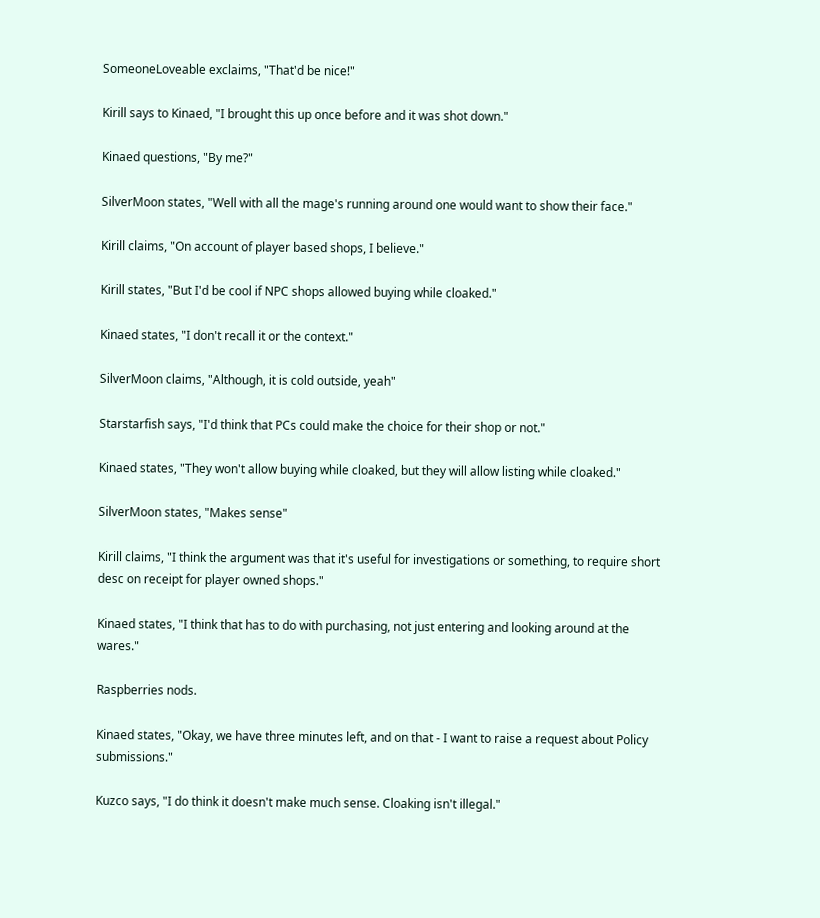SomeoneLoveable exclaims, "That'd be nice!"

Kirill says to Kinaed, "I brought this up once before and it was shot down."

Kinaed questions, "By me?"

SilverMoon states, "Well with all the mage's running around one would want to show their face."

Kirill claims, "On account of player based shops, I believe."

Kirill states, "But I'd be cool if NPC shops allowed buying while cloaked."

Kinaed states, "I don't recall it or the context."

SilverMoon claims, "Although, it is cold outside, yeah"

Starstarfish says, "I'd think that PCs could make the choice for their shop or not."

Kinaed states, "They won't allow buying while cloaked, but they will allow listing while cloaked."

SilverMoon states, "Makes sense"

Kirill claims, "I think the argument was that it's useful for investigations or something, to require short desc on receipt for player owned shops."

Kinaed states, "I think that has to do with purchasing, not just entering and looking around at the wares."

Raspberries nods.

Kinaed states, "Okay, we have three minutes left, and on that - I want to raise a request about Policy submissions."

Kuzco says, "I do think it doesn't make much sense. Cloaking isn't illegal."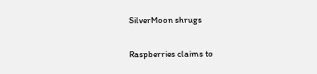SilverMoon shrugs

Raspberries claims to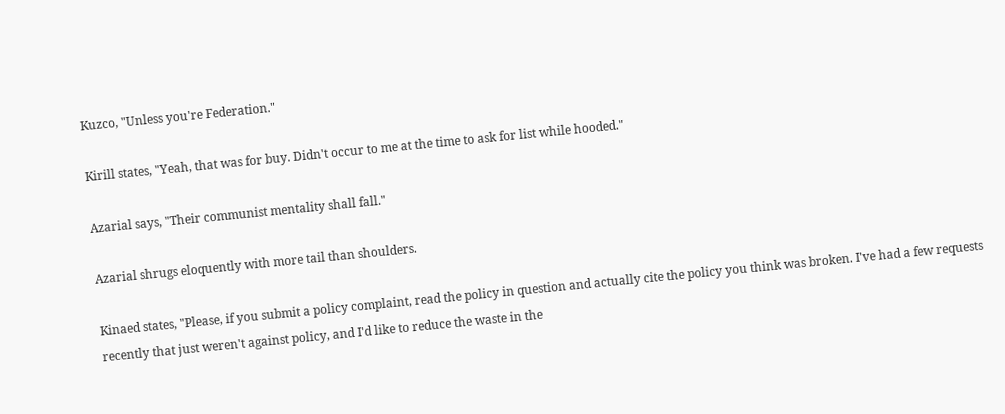Kuzco, "Unless you're Federation."

Kirill states, "Yeah, that was for buy. Didn't occur to me at the time to ask for list while hooded."

Azarial says, "Their communist mentality shall fall."

Azarial shrugs eloquently with more tail than shoulders.

Kinaed states, "Please, if you submit a policy complaint, read the policy in question and actually cite the policy you think was broken. I've had a few requests recently that just weren't against policy, and I'd like to reduce the waste in the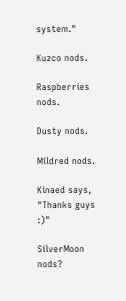system."

Kuzco nods.

Raspberries nods.

Dusty nods.

Mildred nods.

Kinaed says, "Thanks guys :)"

SilverMoon nods?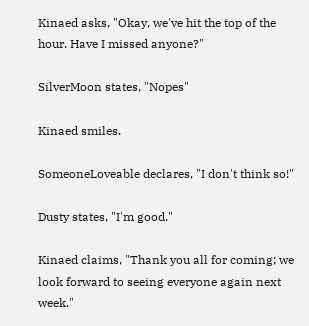Kinaed asks, "Okay, we've hit the top of the hour. Have I missed anyone?"

SilverMoon states, "Nopes"

Kinaed smiles.

SomeoneLoveable declares, "I don't think so!"

Dusty states, "I'm good."

Kinaed claims, "Thank you all for coming; we look forward to seeing everyone again next week."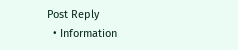Post Reply
  • Information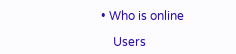• Who is online

    Users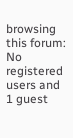browsing this forum: No registered users and 1 guest